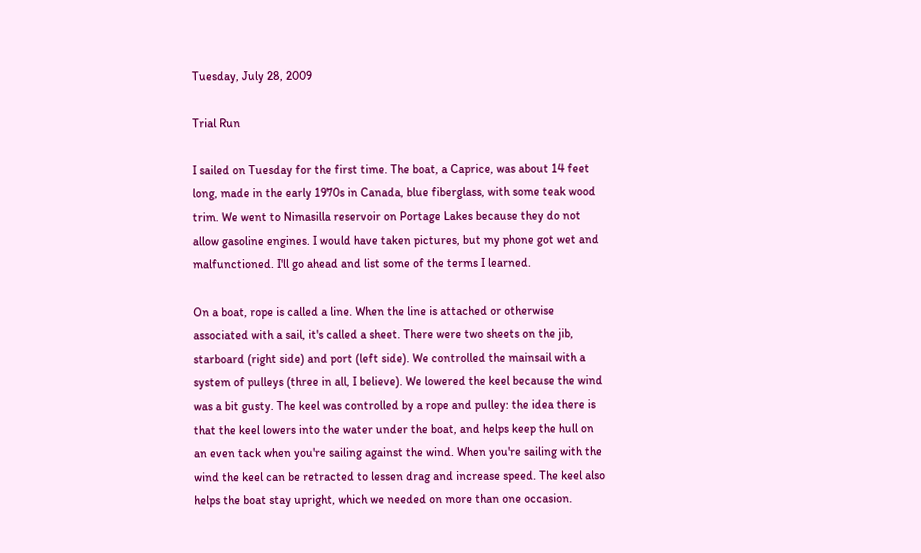Tuesday, July 28, 2009

Trial Run

I sailed on Tuesday for the first time. The boat, a Caprice, was about 14 feet long, made in the early 1970s in Canada, blue fiberglass, with some teak wood trim. We went to Nimasilla reservoir on Portage Lakes because they do not allow gasoline engines. I would have taken pictures, but my phone got wet and malfunctioned. I'll go ahead and list some of the terms I learned.

On a boat, rope is called a line. When the line is attached or otherwise associated with a sail, it's called a sheet. There were two sheets on the jib, starboard (right side) and port (left side). We controlled the mainsail with a system of pulleys (three in all, I believe). We lowered the keel because the wind was a bit gusty. The keel was controlled by a rope and pulley: the idea there is that the keel lowers into the water under the boat, and helps keep the hull on an even tack when you're sailing against the wind. When you're sailing with the wind the keel can be retracted to lessen drag and increase speed. The keel also helps the boat stay upright, which we needed on more than one occasion.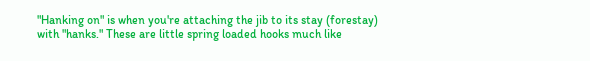"Hanking on" is when you're attaching the jib to its stay (forestay) with "hanks." These are little spring loaded hooks much like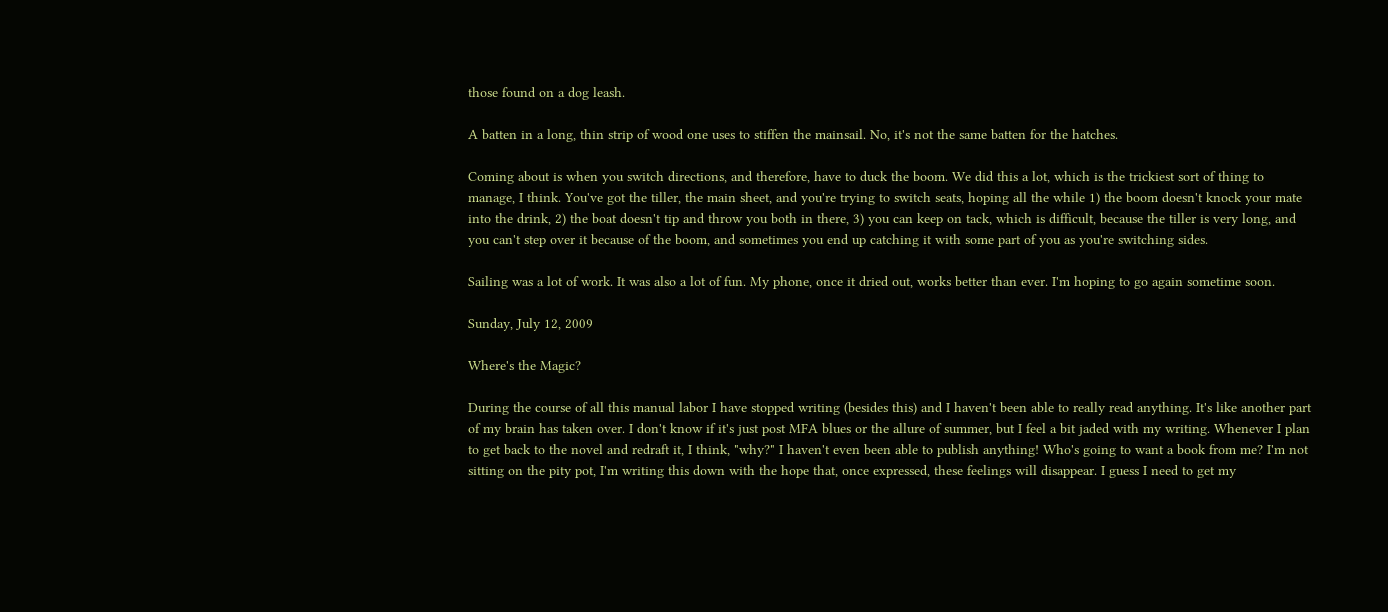those found on a dog leash.

A batten in a long, thin strip of wood one uses to stiffen the mainsail. No, it's not the same batten for the hatches.

Coming about is when you switch directions, and therefore, have to duck the boom. We did this a lot, which is the trickiest sort of thing to manage, I think. You've got the tiller, the main sheet, and you're trying to switch seats, hoping all the while 1) the boom doesn't knock your mate into the drink, 2) the boat doesn't tip and throw you both in there, 3) you can keep on tack, which is difficult, because the tiller is very long, and you can't step over it because of the boom, and sometimes you end up catching it with some part of you as you're switching sides.

Sailing was a lot of work. It was also a lot of fun. My phone, once it dried out, works better than ever. I'm hoping to go again sometime soon.

Sunday, July 12, 2009

Where's the Magic?

During the course of all this manual labor I have stopped writing (besides this) and I haven't been able to really read anything. It's like another part of my brain has taken over. I don't know if it's just post MFA blues or the allure of summer, but I feel a bit jaded with my writing. Whenever I plan to get back to the novel and redraft it, I think, "why?" I haven't even been able to publish anything! Who's going to want a book from me? I'm not sitting on the pity pot, I'm writing this down with the hope that, once expressed, these feelings will disappear. I guess I need to get my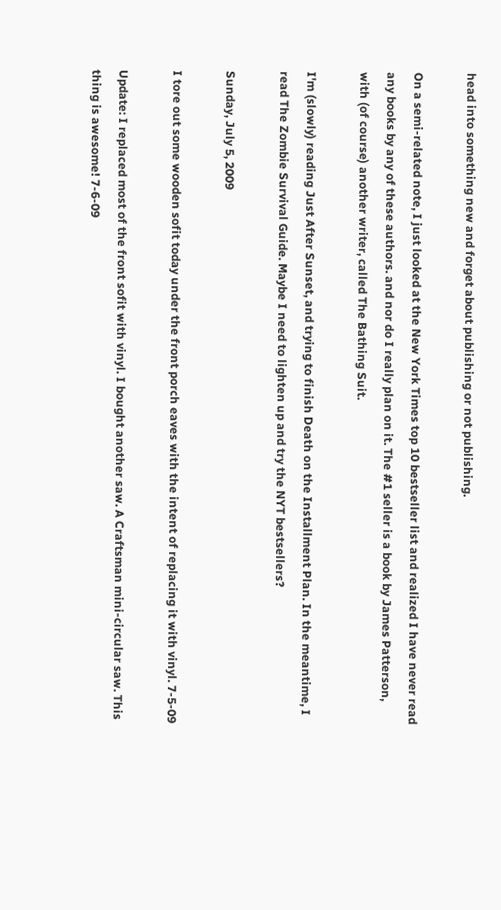head into something new and forget about publishing or not publishing.

On a semi-related note, I just looked at the New York Times top 10 bestseller list and realized I have never read any books by any of these authors. and nor do I really plan on it. The #1 seller is a book by James Patterson, with (of course) another writer, called The Bathing Suit.

I'm (slowly) reading Just After Sunset, and trying to finish Death on the Installment Plan. In the meantime, I read The Zombie Survival Guide. Maybe I need to lighten up and try the NYT bestsellers?

Sunday, July 5, 2009

I tore out some wooden sofit today under the front porch eaves with the intent of replacing it with vinyl. 7-5-09

Update: I replaced most of the front sofit with vinyl. I bought another saw. A Craftsman mini-circular saw. This thing is awesome! 7-6-09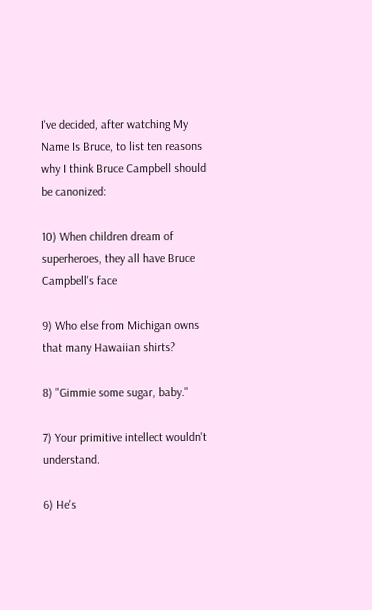I've decided, after watching My Name Is Bruce, to list ten reasons why I think Bruce Campbell should be canonized:

10) When children dream of superheroes, they all have Bruce Campbell's face

9) Who else from Michigan owns that many Hawaiian shirts?

8) "Gimmie some sugar, baby."

7) Your primitive intellect wouldn't understand.

6) He's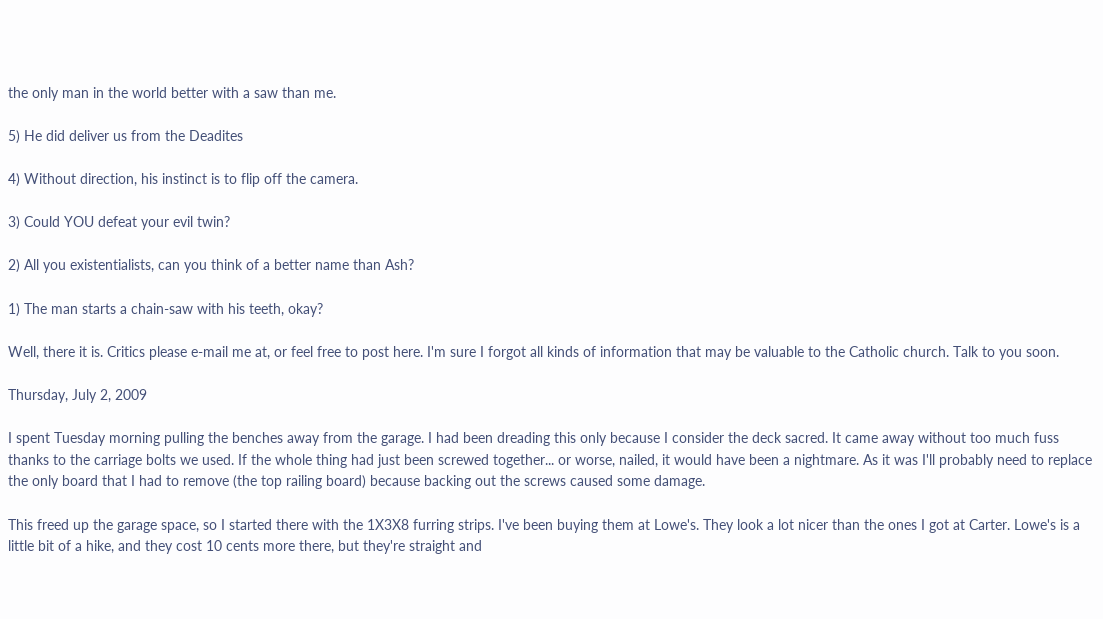the only man in the world better with a saw than me.

5) He did deliver us from the Deadites

4) Without direction, his instinct is to flip off the camera.

3) Could YOU defeat your evil twin?

2) All you existentialists, can you think of a better name than Ash?

1) The man starts a chain-saw with his teeth, okay?

Well, there it is. Critics please e-mail me at, or feel free to post here. I'm sure I forgot all kinds of information that may be valuable to the Catholic church. Talk to you soon.

Thursday, July 2, 2009

I spent Tuesday morning pulling the benches away from the garage. I had been dreading this only because I consider the deck sacred. It came away without too much fuss thanks to the carriage bolts we used. If the whole thing had just been screwed together... or worse, nailed, it would have been a nightmare. As it was I'll probably need to replace the only board that I had to remove (the top railing board) because backing out the screws caused some damage.

This freed up the garage space, so I started there with the 1X3X8 furring strips. I've been buying them at Lowe's. They look a lot nicer than the ones I got at Carter. Lowe's is a little bit of a hike, and they cost 10 cents more there, but they're straight and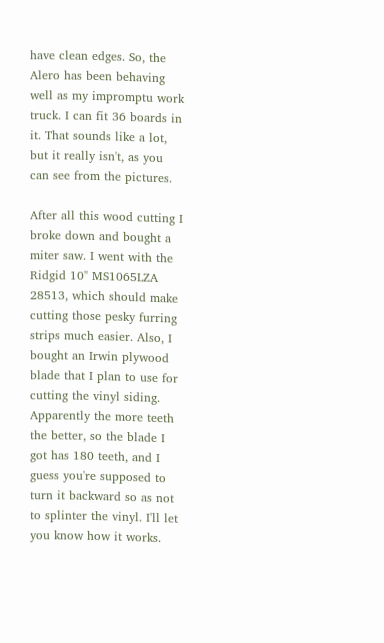have clean edges. So, the Alero has been behaving well as my impromptu work truck. I can fit 36 boards in it. That sounds like a lot, but it really isn't, as you can see from the pictures.

After all this wood cutting I broke down and bought a miter saw. I went with the Ridgid 10" MS1065LZA 28513, which should make cutting those pesky furring strips much easier. Also, I bought an Irwin plywood blade that I plan to use for cutting the vinyl siding. Apparently the more teeth the better, so the blade I got has 180 teeth, and I guess you're supposed to turn it backward so as not to splinter the vinyl. I'll let you know how it works.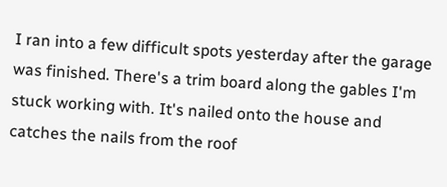I ran into a few difficult spots yesterday after the garage was finished. There's a trim board along the gables I'm stuck working with. It's nailed onto the house and catches the nails from the roof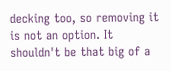decking too, so removing it is not an option. It shouldn't be that big of a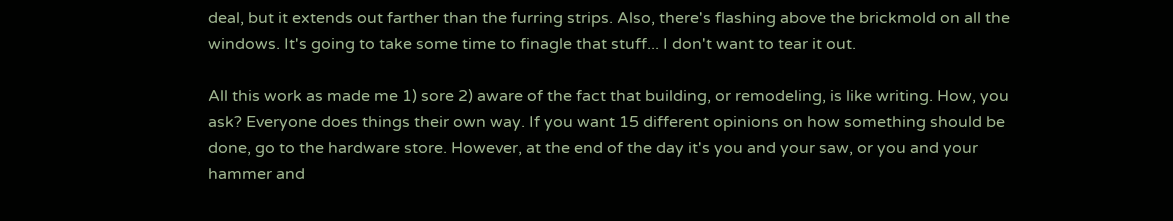deal, but it extends out farther than the furring strips. Also, there's flashing above the brickmold on all the windows. It's going to take some time to finagle that stuff... I don't want to tear it out.

All this work as made me 1) sore 2) aware of the fact that building, or remodeling, is like writing. How, you ask? Everyone does things their own way. If you want 15 different opinions on how something should be done, go to the hardware store. However, at the end of the day it's you and your saw, or you and your hammer and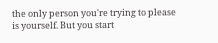the only person you're trying to please is yourself. But you start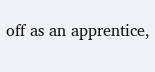off as an apprentice,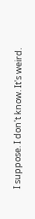I suppose. I don't know. It's weird.